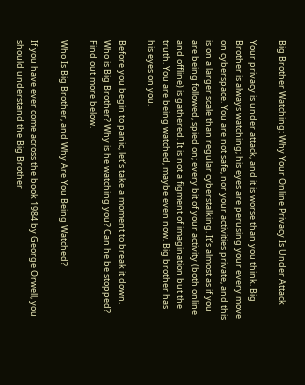Big Brother Watching: Why Your Online Privacy Is Under Attack

Your privacy is under attack, and it is worse than you think. Big Brother is always watching; his eyes are perusing your every move on cyberspace. You are not safe, nor your activities private, and this is on a larger scale than regular cyberstalking. It’s almost as if you are being followed, spied on; every bit of your activity (both online and offline) is gathered. It is not a figment of imagination but the truth. You are being watched, maybe even now. Big brother has his eyes on you.

Before you begin to panic, let’s take a moment to break it down. Who is Big Brother? Why is he watching you? Can he be stopped? Find out more below.

Who Is Big Brother, and Why Are You Being Watched?

If you have ever come across the book 1984 by George Orwell, you should understand the Big Brother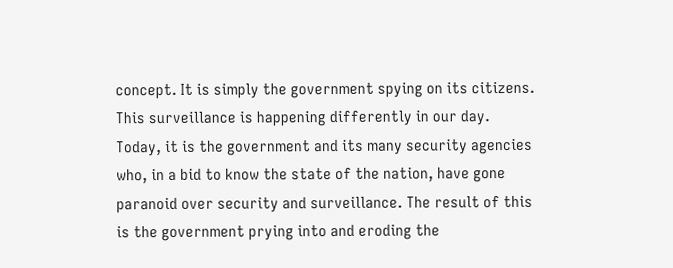concept. It is simply the government spying on its citizens. This surveillance is happening differently in our day. Today, it is the government and its many security agencies who, in a bid to know the state of the nation, have gone paranoid over security and surveillance. The result of this is the government prying into and eroding the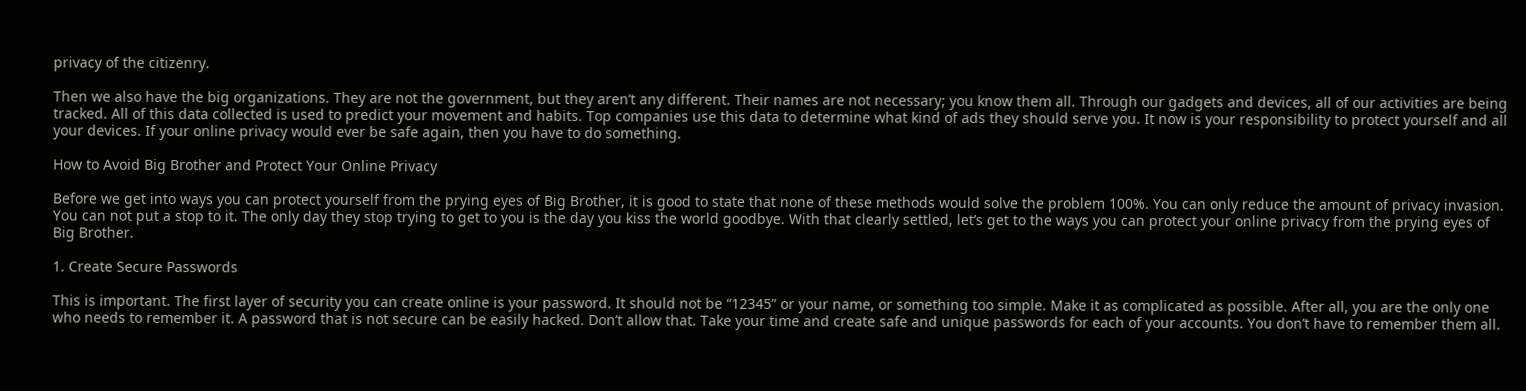privacy of the citizenry.

Then we also have the big organizations. They are not the government, but they aren’t any different. Their names are not necessary; you know them all. Through our gadgets and devices, all of our activities are being tracked. All of this data collected is used to predict your movement and habits. Top companies use this data to determine what kind of ads they should serve you. It now is your responsibility to protect yourself and all your devices. If your online privacy would ever be safe again, then you have to do something.

How to Avoid Big Brother and Protect Your Online Privacy

Before we get into ways you can protect yourself from the prying eyes of Big Brother, it is good to state that none of these methods would solve the problem 100%. You can only reduce the amount of privacy invasion. You can not put a stop to it. The only day they stop trying to get to you is the day you kiss the world goodbye. With that clearly settled, let’s get to the ways you can protect your online privacy from the prying eyes of Big Brother.

1. Create Secure Passwords

This is important. The first layer of security you can create online is your password. It should not be “12345” or your name, or something too simple. Make it as complicated as possible. After all, you are the only one who needs to remember it. A password that is not secure can be easily hacked. Don’t allow that. Take your time and create safe and unique passwords for each of your accounts. You don’t have to remember them all.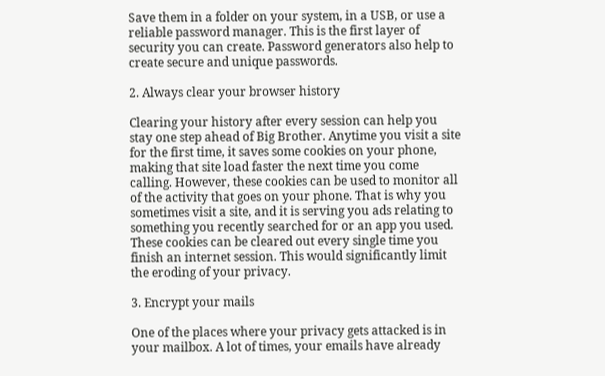Save them in a folder on your system, in a USB, or use a reliable password manager. This is the first layer of security you can create. Password generators also help to create secure and unique passwords.

2. Always clear your browser history

Clearing your history after every session can help you stay one step ahead of Big Brother. Anytime you visit a site for the first time, it saves some cookies on your phone, making that site load faster the next time you come calling. However, these cookies can be used to monitor all of the activity that goes on your phone. That is why you sometimes visit a site, and it is serving you ads relating to something you recently searched for or an app you used. These cookies can be cleared out every single time you finish an internet session. This would significantly limit the eroding of your privacy.

3. Encrypt your mails

One of the places where your privacy gets attacked is in your mailbox. A lot of times, your emails have already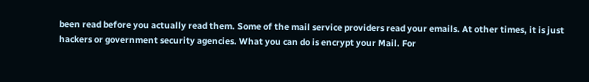been read before you actually read them. Some of the mail service providers read your emails. At other times, it is just hackers or government security agencies. What you can do is encrypt your Mail. For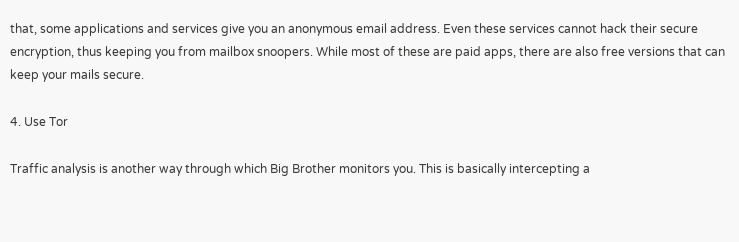that, some applications and services give you an anonymous email address. Even these services cannot hack their secure encryption, thus keeping you from mailbox snoopers. While most of these are paid apps, there are also free versions that can keep your mails secure.

4. Use Tor

Traffic analysis is another way through which Big Brother monitors you. This is basically intercepting a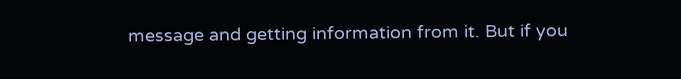message and getting information from it. But if you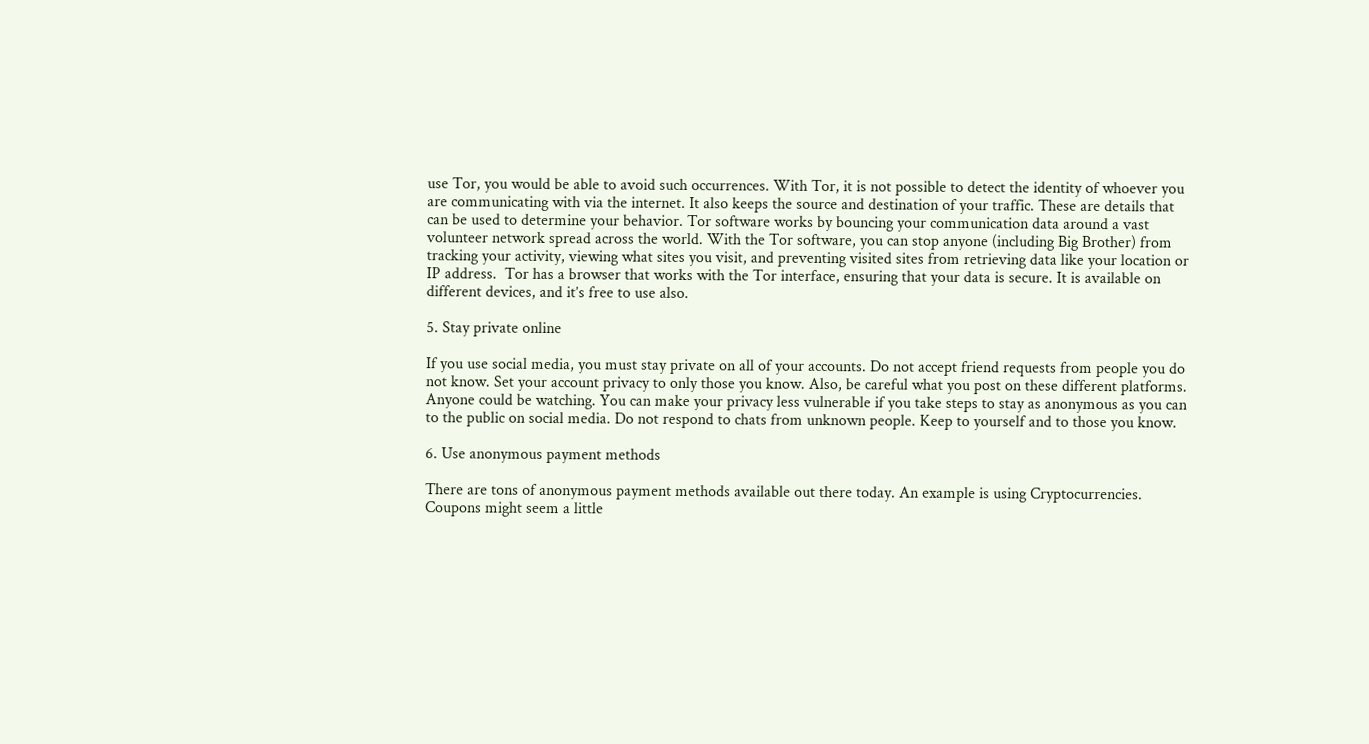use Tor, you would be able to avoid such occurrences. With Tor, it is not possible to detect the identity of whoever you are communicating with via the internet. It also keeps the source and destination of your traffic. These are details that can be used to determine your behavior. Tor software works by bouncing your communication data around a vast volunteer network spread across the world. With the Tor software, you can stop anyone (including Big Brother) from tracking your activity, viewing what sites you visit, and preventing visited sites from retrieving data like your location or IP address.  Tor has a browser that works with the Tor interface, ensuring that your data is secure. It is available on different devices, and it’s free to use also.

5. Stay private online

If you use social media, you must stay private on all of your accounts. Do not accept friend requests from people you do not know. Set your account privacy to only those you know. Also, be careful what you post on these different platforms. Anyone could be watching. You can make your privacy less vulnerable if you take steps to stay as anonymous as you can to the public on social media. Do not respond to chats from unknown people. Keep to yourself and to those you know.

6. Use anonymous payment methods

There are tons of anonymous payment methods available out there today. An example is using Cryptocurrencies. Coupons might seem a little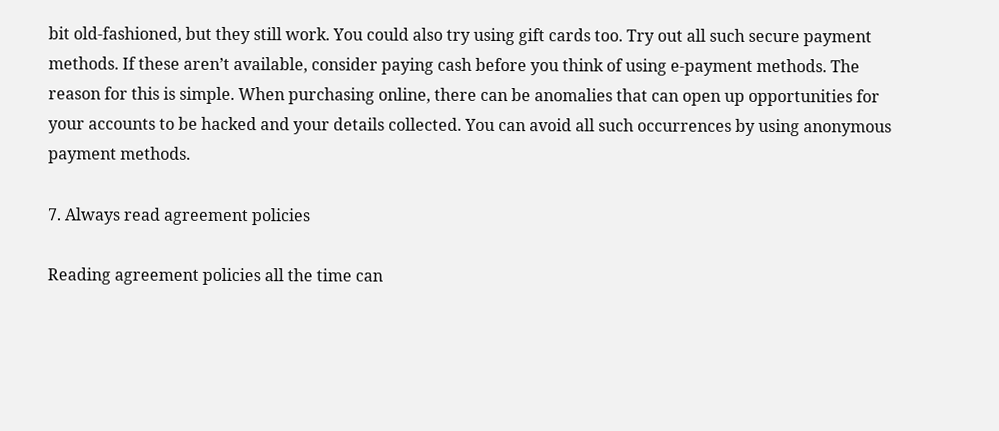bit old-fashioned, but they still work. You could also try using gift cards too. Try out all such secure payment methods. If these aren’t available, consider paying cash before you think of using e-payment methods. The reason for this is simple. When purchasing online, there can be anomalies that can open up opportunities for your accounts to be hacked and your details collected. You can avoid all such occurrences by using anonymous payment methods.

7. Always read agreement policies

Reading agreement policies all the time can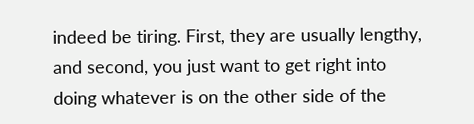indeed be tiring. First, they are usually lengthy, and second, you just want to get right into doing whatever is on the other side of the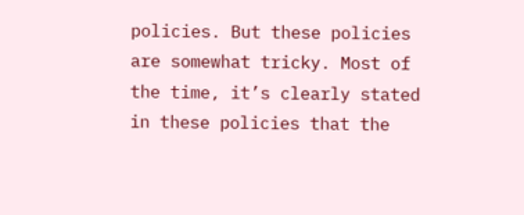policies. But these policies are somewhat tricky. Most of the time, it’s clearly stated in these policies that the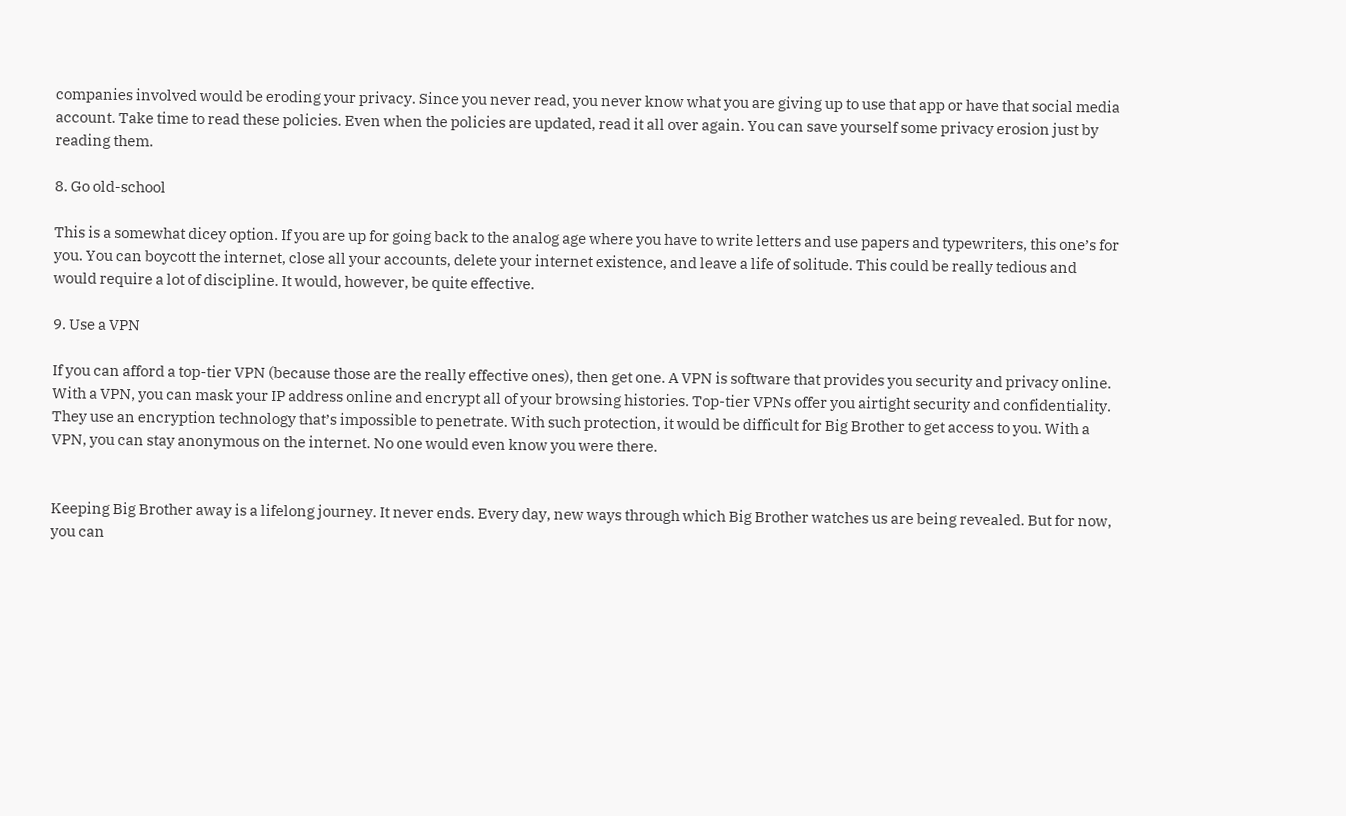companies involved would be eroding your privacy. Since you never read, you never know what you are giving up to use that app or have that social media account. Take time to read these policies. Even when the policies are updated, read it all over again. You can save yourself some privacy erosion just by reading them.

8. Go old-school

This is a somewhat dicey option. If you are up for going back to the analog age where you have to write letters and use papers and typewriters, this one’s for you. You can boycott the internet, close all your accounts, delete your internet existence, and leave a life of solitude. This could be really tedious and would require a lot of discipline. It would, however, be quite effective.

9. Use a VPN

If you can afford a top-tier VPN (because those are the really effective ones), then get one. A VPN is software that provides you security and privacy online. With a VPN, you can mask your IP address online and encrypt all of your browsing histories. Top-tier VPNs offer you airtight security and confidentiality. They use an encryption technology that’s impossible to penetrate. With such protection, it would be difficult for Big Brother to get access to you. With a VPN, you can stay anonymous on the internet. No one would even know you were there.


Keeping Big Brother away is a lifelong journey. It never ends. Every day, new ways through which Big Brother watches us are being revealed. But for now, you can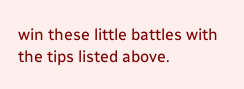win these little battles with the tips listed above.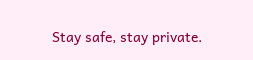Stay safe, stay private.